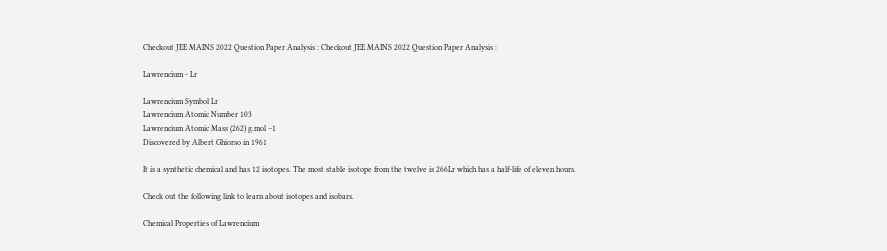Checkout JEE MAINS 2022 Question Paper Analysis : Checkout JEE MAINS 2022 Question Paper Analysis :

Lawrencium - Lr

Lawrencium Symbol Lr
Lawrencium Atomic Number 103
Lawrencium Atomic Mass (262) g.mol −1
Discovered by Albert Ghiorso in 1961

It is a synthetic chemical and has 12 isotopes. The most stable isotope from the twelve is 266Lr which has a half-life of eleven hours.

Check out the following link to learn about isotopes and isobars.

Chemical Properties of Lawrencium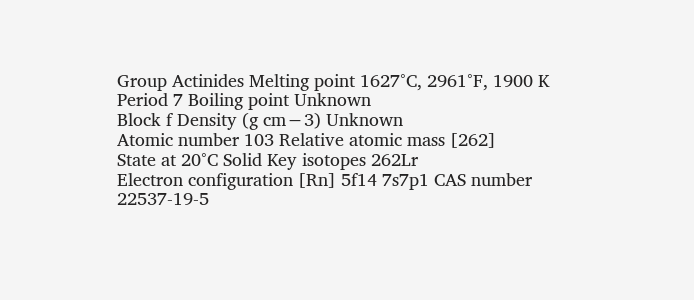Group Actinides Melting point 1627°C, 2961°F, 1900 K
Period 7 Boiling point Unknown
Block f Density (g cm−3) Unknown
Atomic number 103 Relative atomic mass [262]
State at 20°C Solid Key isotopes 262Lr
Electron configuration [Rn] 5f14 7s7p1 CAS number 22537-19-5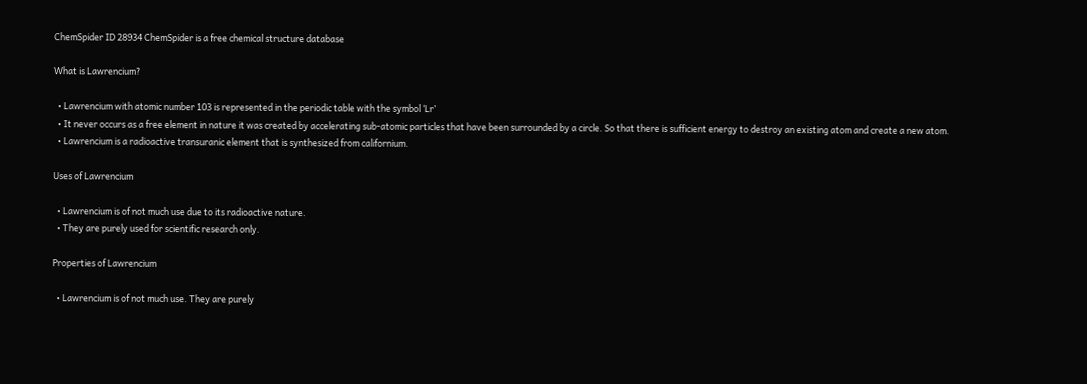ChemSpider ID 28934 ChemSpider is a free chemical structure database

What is Lawrencium?

  • Lawrencium with atomic number 103 is represented in the periodic table with the symbol ‘Lr’
  • It never occurs as a free element in nature it was created by accelerating sub-atomic particles that have been surrounded by a circle. So that there is sufficient energy to destroy an existing atom and create a new atom.
  • Lawrencium is a radioactive transuranic element that is synthesized from californium.

Uses of Lawrencium

  • Lawrencium is of not much use due to its radioactive nature.
  • They are purely used for scientific research only.

Properties of Lawrencium

  • Lawrencium is of not much use. They are purely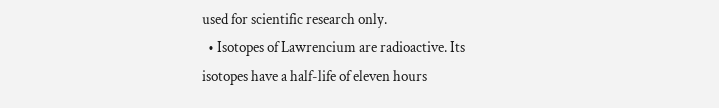used for scientific research only.
  • Isotopes of Lawrencium are radioactive. Its isotopes have a half-life of eleven hours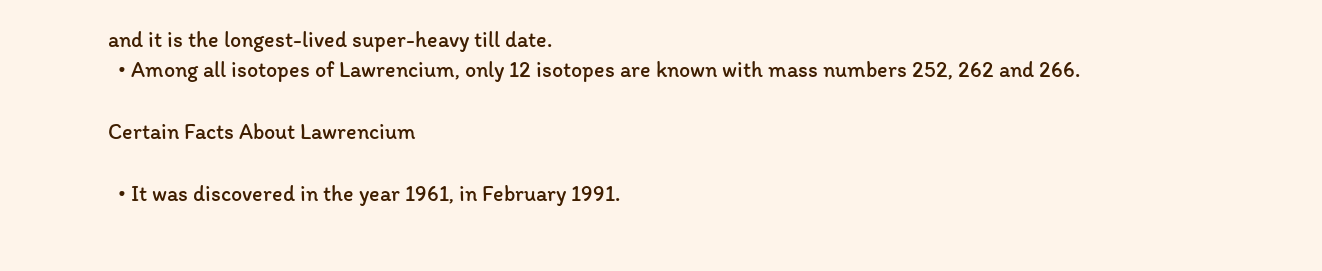and it is the longest-lived super-heavy till date.
  • Among all isotopes of Lawrencium, only 12 isotopes are known with mass numbers 252, 262 and 266.

Certain Facts About Lawrencium

  • It was discovered in the year 1961, in February 1991.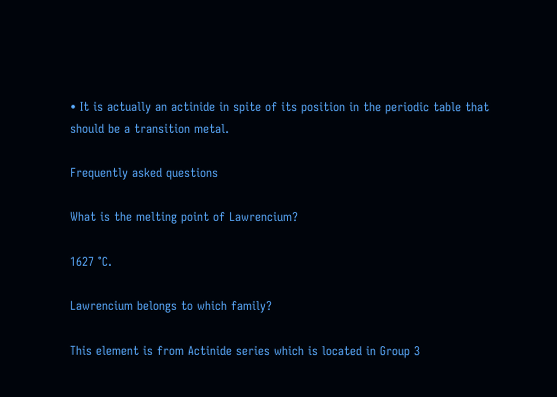• It is actually an actinide in spite of its position in the periodic table that should be a transition metal.

Frequently asked questions

What is the melting point of Lawrencium?

1627 °C.

Lawrencium belongs to which family?

This element is from Actinide series which is located in Group 3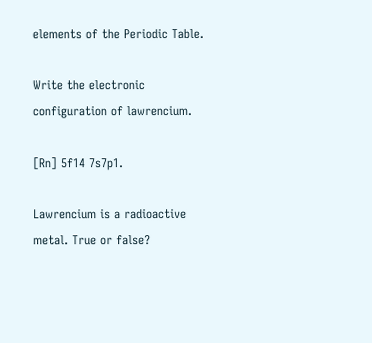elements of the Periodic Table.

Write the electronic configuration of lawrencium.

[Rn] 5f14 7s7p1.

Lawrencium is a radioactive metal. True or false?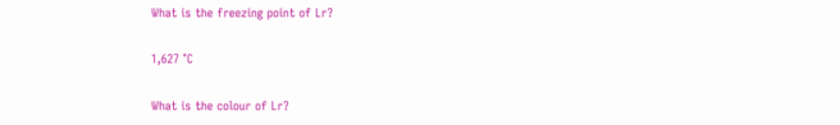What is the freezing point of Lr?

1,627 °C

What is the colour of Lr?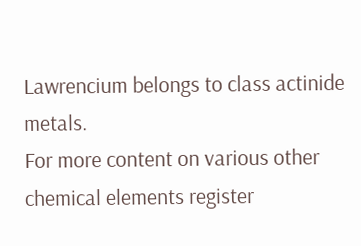Lawrencium belongs to class actinide metals.
For more content on various other chemical elements register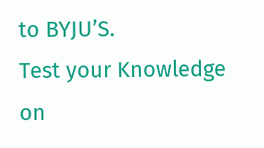to BYJU’S.
Test your Knowledge on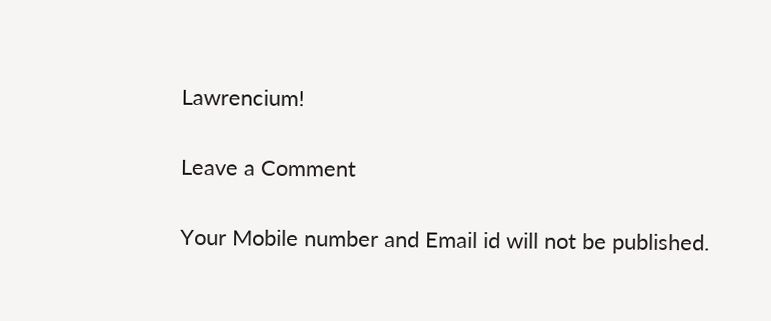Lawrencium!

Leave a Comment

Your Mobile number and Email id will not be published.